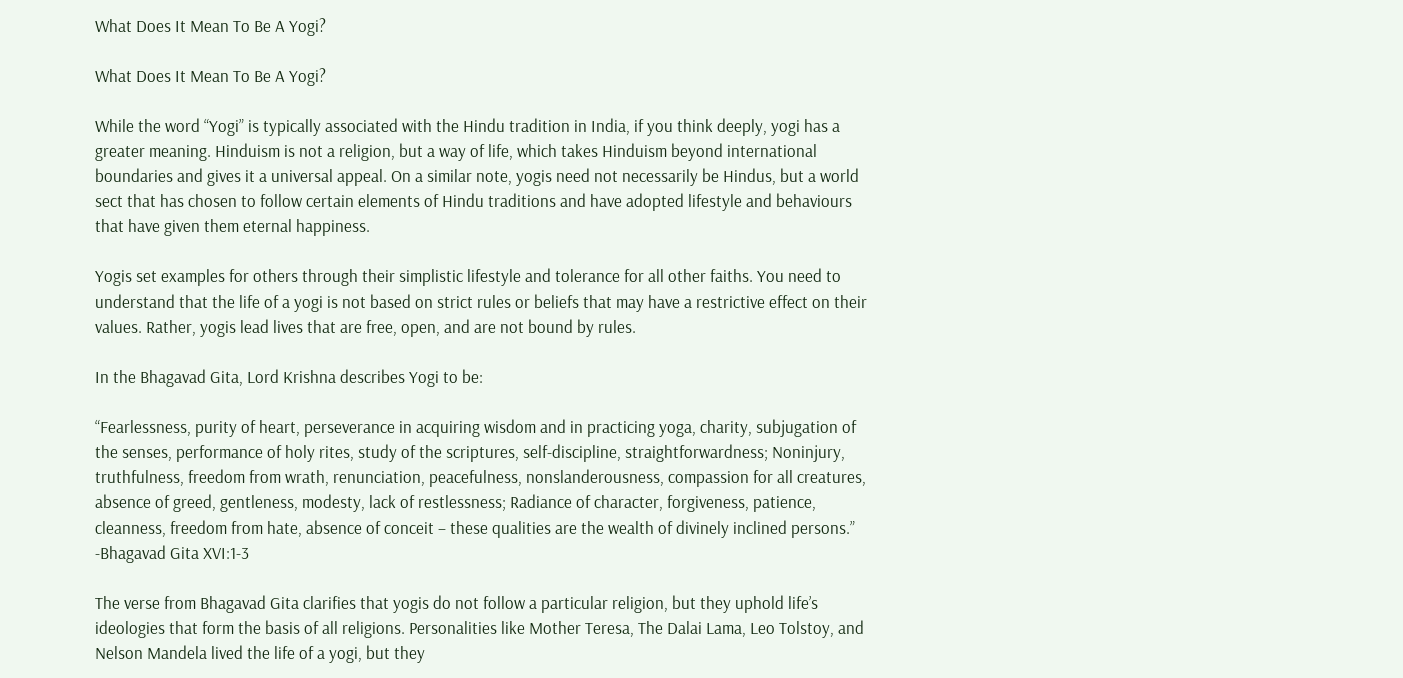What Does It Mean To Be A Yogi?

What Does It Mean To Be A Yogi?

While the word “Yogi” is typically associated with the Hindu tradition in India, if you think deeply, yogi has a greater meaning. Hinduism is not a religion, but a way of life, which takes Hinduism beyond international boundaries and gives it a universal appeal. On a similar note, yogis need not necessarily be Hindus, but a world sect that has chosen to follow certain elements of Hindu traditions and have adopted lifestyle and behaviours that have given them eternal happiness.

Yogis set examples for others through their simplistic lifestyle and tolerance for all other faiths. You need to understand that the life of a yogi is not based on strict rules or beliefs that may have a restrictive effect on their values. Rather, yogis lead lives that are free, open, and are not bound by rules.

In the Bhagavad Gita, Lord Krishna describes Yogi to be:

“Fearlessness, purity of heart, perseverance in acquiring wisdom and in practicing yoga, charity, subjugation of the senses, performance of holy rites, study of the scriptures, self-discipline, straightforwardness; Noninjury, truthfulness, freedom from wrath, renunciation, peacefulness, nonslanderousness, compassion for all creatures, absence of greed, gentleness, modesty, lack of restlessness; Radiance of character, forgiveness, patience, cleanness, freedom from hate, absence of conceit – these qualities are the wealth of divinely inclined persons.”
-Bhagavad Gita XVI:1-3

The verse from Bhagavad Gita clarifies that yogis do not follow a particular religion, but they uphold life’s ideologies that form the basis of all religions. Personalities like Mother Teresa, The Dalai Lama, Leo Tolstoy, and Nelson Mandela lived the life of a yogi, but they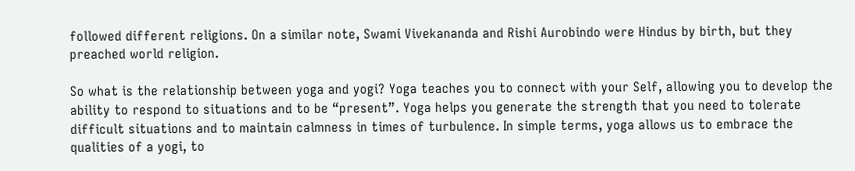followed different religions. On a similar note, Swami Vivekananda and Rishi Aurobindo were Hindus by birth, but they preached world religion.

So what is the relationship between yoga and yogi? Yoga teaches you to connect with your Self, allowing you to develop the ability to respond to situations and to be “present”. Yoga helps you generate the strength that you need to tolerate difficult situations and to maintain calmness in times of turbulence. In simple terms, yoga allows us to embrace the qualities of a yogi, to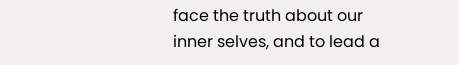face the truth about our inner selves, and to lead a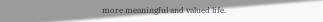more meaningful and valued life.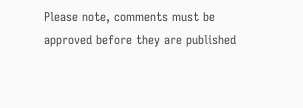Please note, comments must be approved before they are published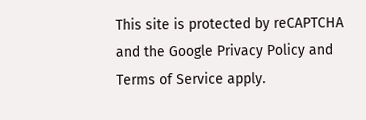This site is protected by reCAPTCHA and the Google Privacy Policy and Terms of Service apply.